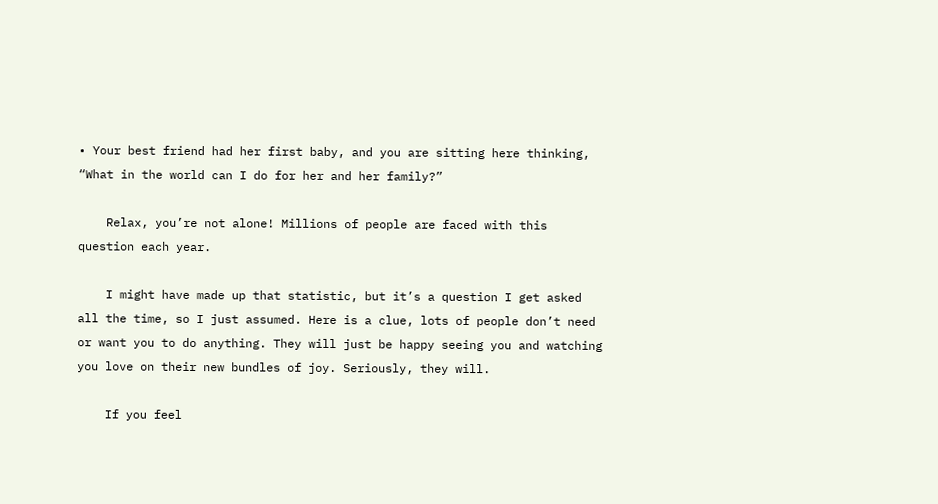• Your best friend had her first baby, and you are sitting here thinking, “What in the world can I do for her and her family?”

    Relax, you’re not alone! Millions of people are faced with this question each year.

    I might have made up that statistic, but it’s a question I get asked all the time, so I just assumed. Here is a clue, lots of people don’t need or want you to do anything. They will just be happy seeing you and watching you love on their new bundles of joy. Seriously, they will.

    If you feel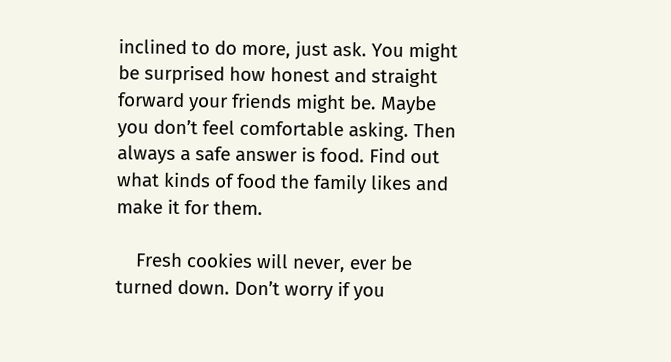inclined to do more, just ask. You might be surprised how honest and straight forward your friends might be. Maybe you don’t feel comfortable asking. Then always a safe answer is food. Find out what kinds of food the family likes and make it for them.

    Fresh cookies will never, ever be turned down. Don’t worry if you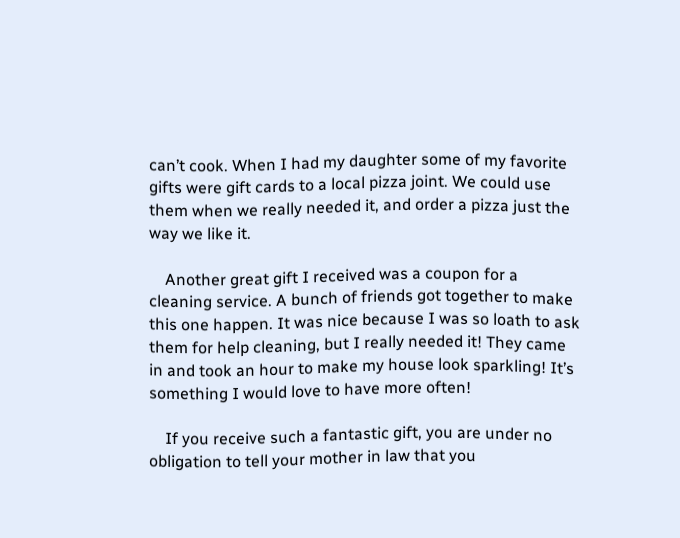can’t cook. When I had my daughter some of my favorite gifts were gift cards to a local pizza joint. We could use them when we really needed it, and order a pizza just the way we like it.

    Another great gift I received was a coupon for a cleaning service. A bunch of friends got together to make this one happen. It was nice because I was so loath to ask them for help cleaning, but I really needed it! They came in and took an hour to make my house look sparkling! It’s something I would love to have more often!

    If you receive such a fantastic gift, you are under no obligation to tell your mother in law that you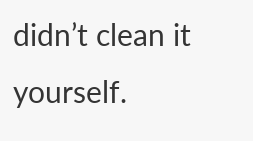didn’t clean it yourself.